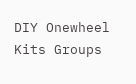DIY Onewheel Kits Groups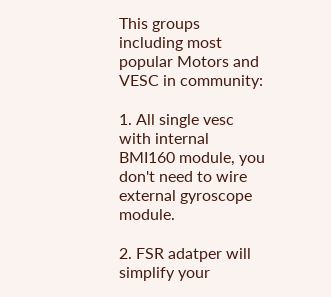This groups including most popular Motors and VESC in community:

1. All single vesc with internal BMI160 module, you don't need to wire external gyroscope module.

2. FSR adatper will simplify your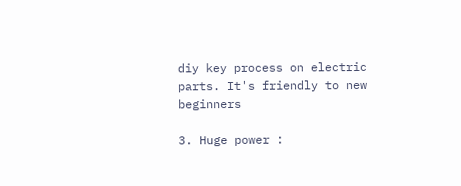diy key process on electric parts. It's friendly to new beginners

3. Huge power :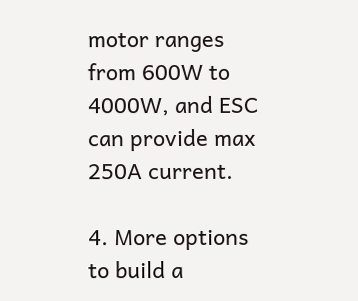motor ranges from 600W to 4000W, and ESC can provide max 250A current.

4. More options to build a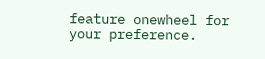feature onewheel for your preference.